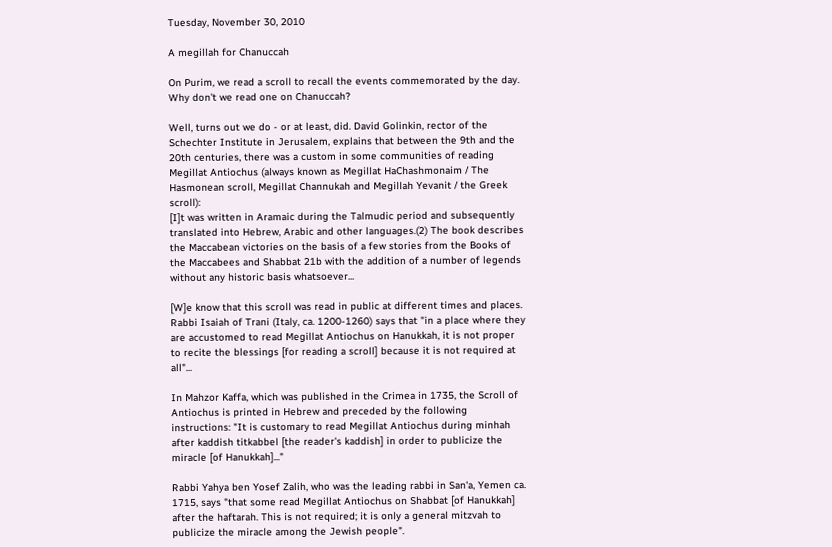Tuesday, November 30, 2010

A megillah for Chanuccah

On Purim, we read a scroll to recall the events commemorated by the day. Why don't we read one on Chanuccah?

Well, turns out we do - or at least, did. David Golinkin, rector of the Schechter Institute in Jerusalem, explains that between the 9th and the 20th centuries, there was a custom in some communities of reading Megillat Antiochus (always known as Megillat HaChashmonaim / The Hasmonean scroll, Megillat Channukah and Megillah Yevanit / the Greek scroll):
[I]t was written in Aramaic during the Talmudic period and subsequently translated into Hebrew, Arabic and other languages.(2) The book describes the Maccabean victories on the basis of a few stories from the Books of the Maccabees and Shabbat 21b with the addition of a number of legends without any historic basis whatsoever...

[W]e know that this scroll was read in public at different times and places. Rabbi Isaiah of Trani (Italy, ca. 1200-1260) says that "in a place where they are accustomed to read Megillat Antiochus on Hanukkah, it is not proper to recite the blessings [for reading a scroll] because it is not required at all"...

In Mahzor Kaffa, which was published in the Crimea in 1735, the Scroll of Antiochus is printed in Hebrew and preceded by the following instructions: "It is customary to read Megillat Antiochus during minhah after kaddish titkabbel [the reader's kaddish] in order to publicize the miracle [of Hanukkah]..."

Rabbi Yahya ben Yosef Zalih, who was the leading rabbi in San'a, Yemen ca. 1715, says "that some read Megillat Antiochus on Shabbat [of Hanukkah] after the haftarah. This is not required; it is only a general mitzvah to publicize the miracle among the Jewish people".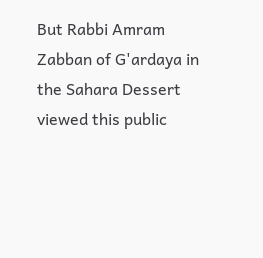But Rabbi Amram Zabban of G'ardaya in the Sahara Dessert viewed this public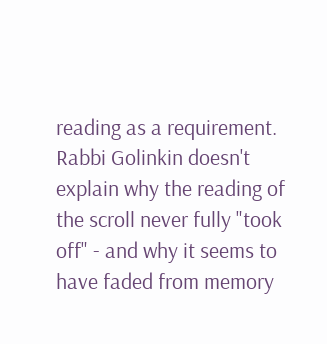reading as a requirement.
Rabbi Golinkin doesn't explain why the reading of the scroll never fully "took off" - and why it seems to have faded from memory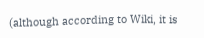(although according to Wiki, it is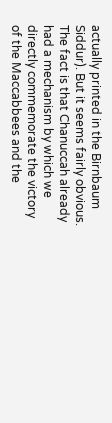actually printed in the Birnbaum Siddur). But it seems fairly obvious. The fact is that Chanuccah already had a mechanism by which we directly commemorate the victory of the Maccabbees and the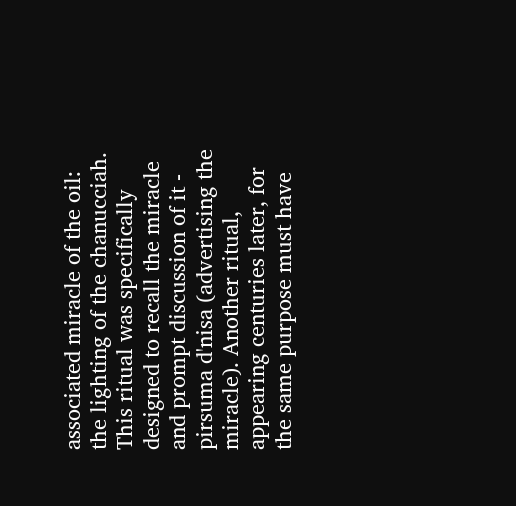associated miracle of the oil: the lighting of the chanucciah. This ritual was specifically designed to recall the miracle and prompt discussion of it - pirsuma d'nisa (advertising the miracle). Another ritual, appearing centuries later, for the same purpose must have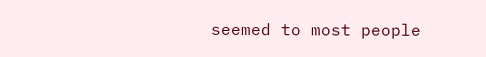seemed to most people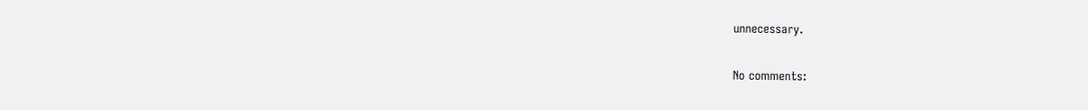unnecessary.

No comments: